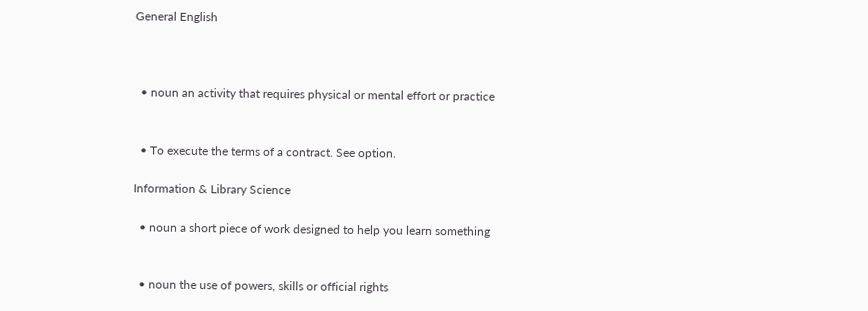General English



  • noun an activity that requires physical or mental effort or practice


  • To execute the terms of a contract. See option.

Information & Library Science

  • noun a short piece of work designed to help you learn something


  • noun the use of powers, skills or official rights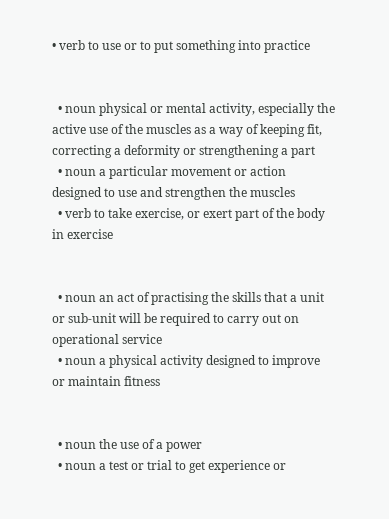• verb to use or to put something into practice


  • noun physical or mental activity, especially the active use of the muscles as a way of keeping fit, correcting a deformity or strengthening a part
  • noun a particular movement or action designed to use and strengthen the muscles
  • verb to take exercise, or exert part of the body in exercise


  • noun an act of practising the skills that a unit or sub-unit will be required to carry out on operational service
  • noun a physical activity designed to improve or maintain fitness


  • noun the use of a power
  • noun a test or trial to get experience or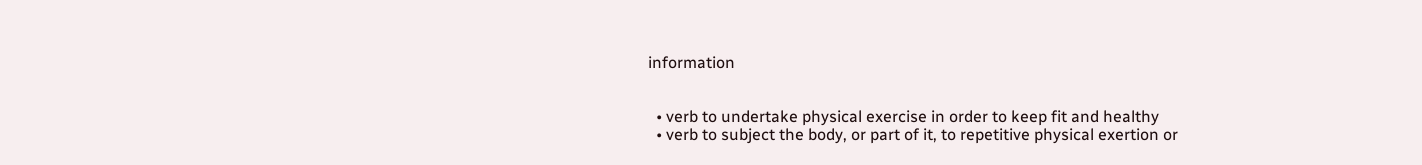information


  • verb to undertake physical exercise in order to keep fit and healthy
  • verb to subject the body, or part of it, to repetitive physical exertion or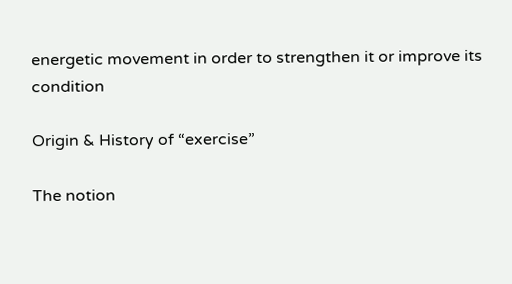energetic movement in order to strengthen it or improve its condition

Origin & History of “exercise”

The notion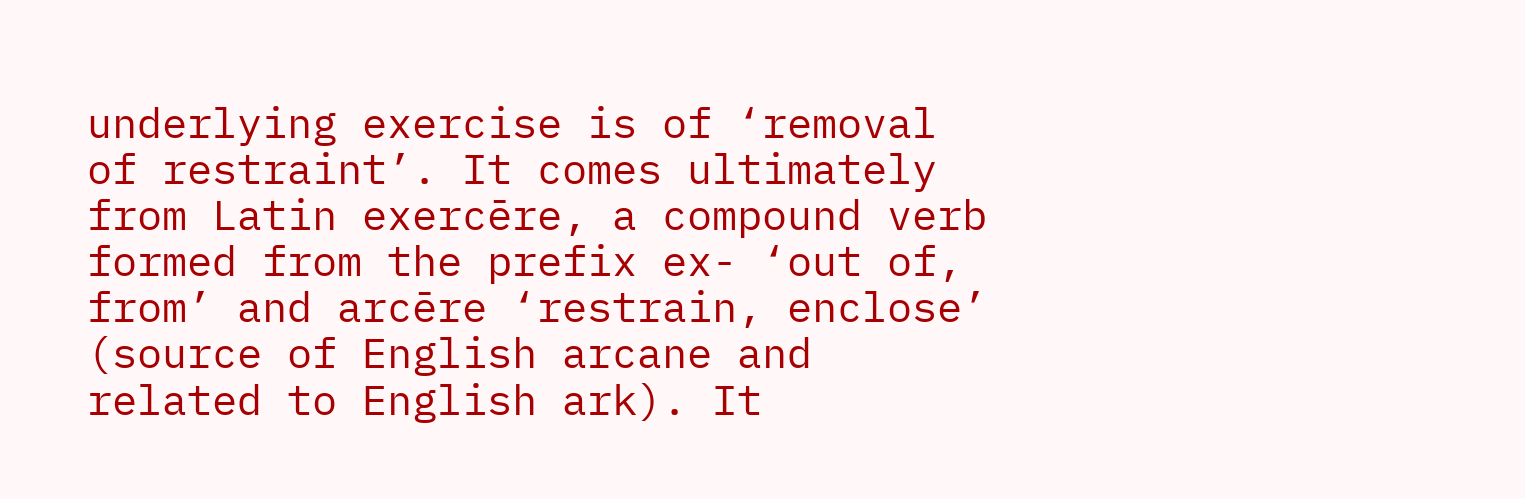underlying exercise is of ‘removal of restraint’. It comes ultimately from Latin exercēre, a compound verb formed from the prefix ex- ‘out of, from’ and arcēre ‘restrain, enclose’ (source of English arcane and related to English ark). It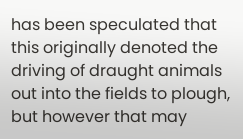has been speculated that this originally denoted the driving of draught animals out into the fields to plough, but however that may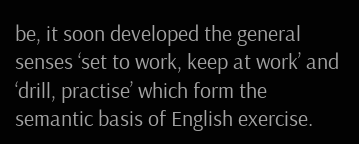be, it soon developed the general senses ‘set to work, keep at work’ and ‘drill, practise’ which form the semantic basis of English exercise.